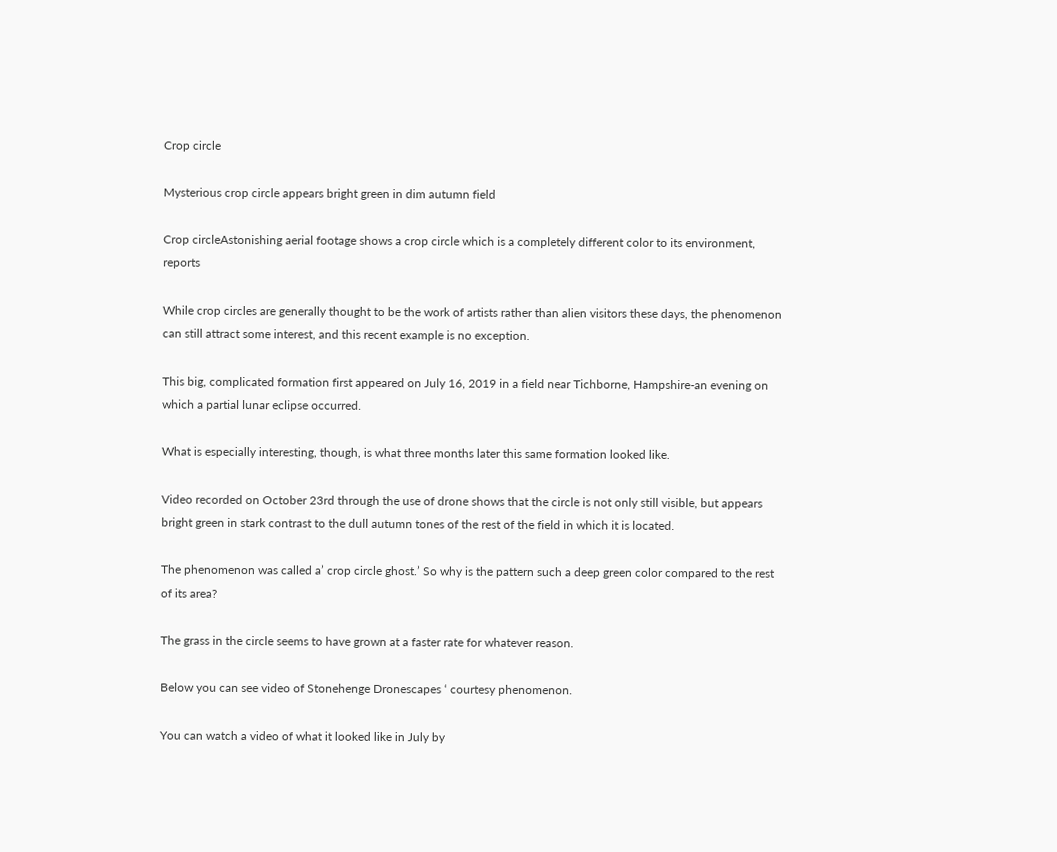Crop circle

Mysterious crop circle appears bright green in dim autumn field

Crop circleAstonishing aerial footage shows a crop circle which is a completely different color to its environment, reports

While crop circles are generally thought to be the work of artists rather than alien visitors these days, the phenomenon can still attract some interest, and this recent example is no exception.

This big, complicated formation first appeared on July 16, 2019 in a field near Tichborne, Hampshire-an evening on which a partial lunar eclipse occurred.

What is especially interesting, though, is what three months later this same formation looked like.

Video recorded on October 23rd through the use of drone shows that the circle is not only still visible, but appears bright green in stark contrast to the dull autumn tones of the rest of the field in which it is located.

The phenomenon was called a’ crop circle ghost.’ So why is the pattern such a deep green color compared to the rest of its area?

The grass in the circle seems to have grown at a faster rate for whatever reason.

Below you can see video of Stonehenge Dronescapes ‘ courtesy phenomenon.

You can watch a video of what it looked like in July by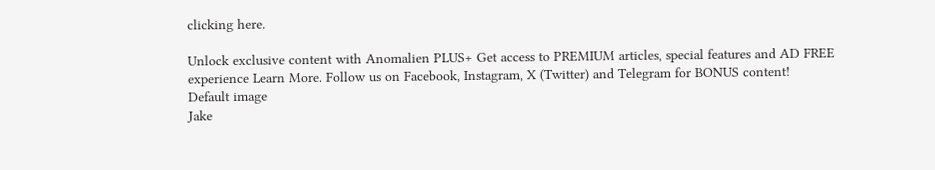clicking here.

Unlock exclusive content with Anomalien PLUS+ Get access to PREMIUM articles, special features and AD FREE experience Learn More. Follow us on Facebook, Instagram, X (Twitter) and Telegram for BONUS content!
Default image
Jake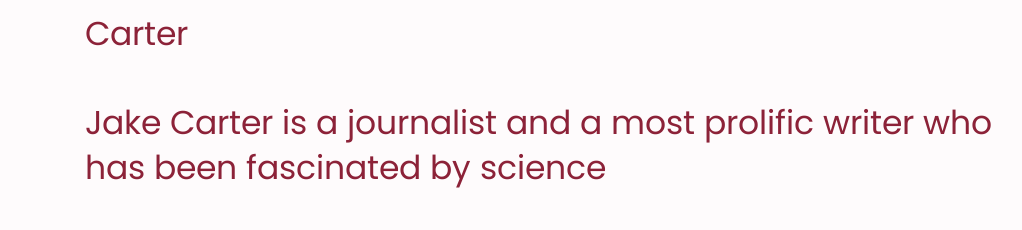Carter

Jake Carter is a journalist and a most prolific writer who has been fascinated by science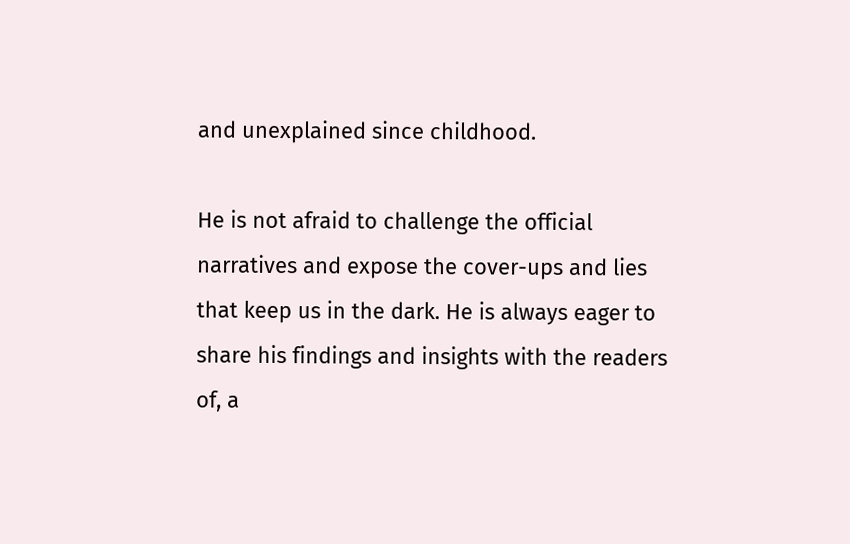and unexplained since childhood.

He is not afraid to challenge the official narratives and expose the cover-ups and lies that keep us in the dark. He is always eager to share his findings and insights with the readers of, a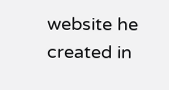website he created in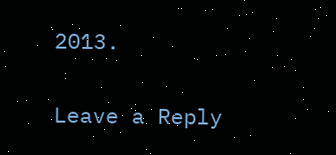2013.

Leave a Reply